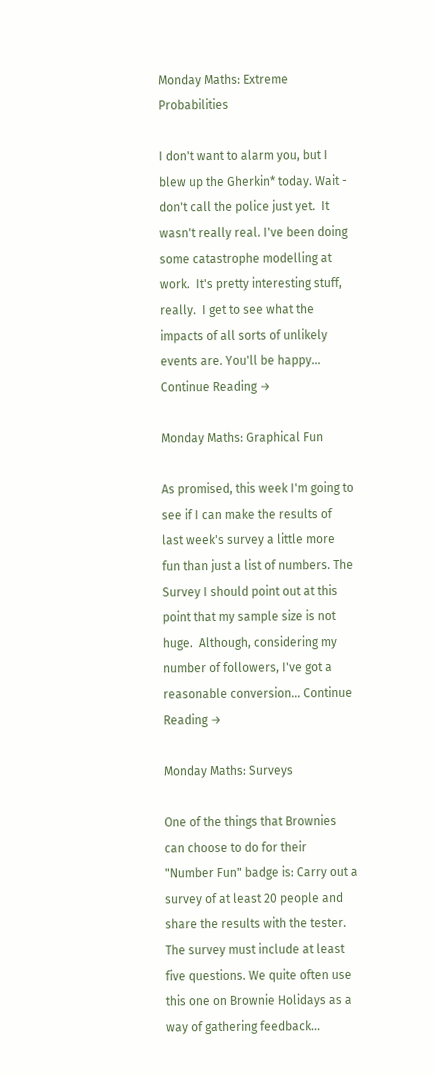Monday Maths: Extreme Probabilities

I don't want to alarm you, but I blew up the Gherkin* today. Wait - don't call the police just yet.  It wasn't really real. I've been doing some catastrophe modelling at work.  It's pretty interesting stuff, really.  I get to see what the impacts of all sorts of unlikely events are. You'll be happy... Continue Reading →

Monday Maths: Graphical Fun

As promised, this week I'm going to see if I can make the results of last week's survey a little more fun than just a list of numbers. The Survey I should point out at this point that my sample size is not huge.  Although, considering my number of followers, I've got a reasonable conversion... Continue Reading →

Monday Maths: Surveys

One of the things that Brownies can choose to do for their "Number Fun" badge is: Carry out a survey of at least 20 people and share the results with the tester. The survey must include at least five questions. We quite often use this one on Brownie Holidays as a way of gathering feedback...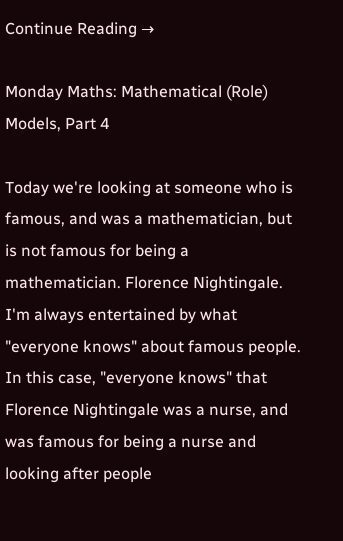Continue Reading →

Monday Maths: Mathematical (Role) Models, Part 4

Today we're looking at someone who is famous, and was a mathematician, but is not famous for being a mathematician. Florence Nightingale. I'm always entertained by what "everyone knows" about famous people.  In this case, "everyone knows" that Florence Nightingale was a nurse, and was famous for being a nurse and looking after people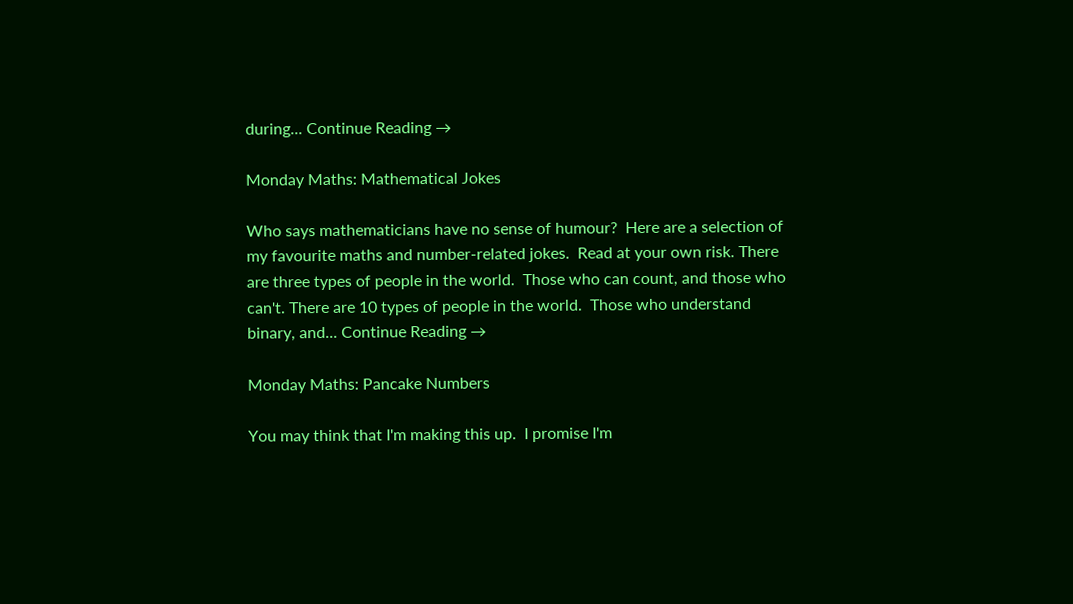during... Continue Reading →

Monday Maths: Mathematical Jokes

Who says mathematicians have no sense of humour?  Here are a selection of my favourite maths and number-related jokes.  Read at your own risk. There are three types of people in the world.  Those who can count, and those who can't. There are 10 types of people in the world.  Those who understand binary, and... Continue Reading →

Monday Maths: Pancake Numbers

You may think that I'm making this up.  I promise I'm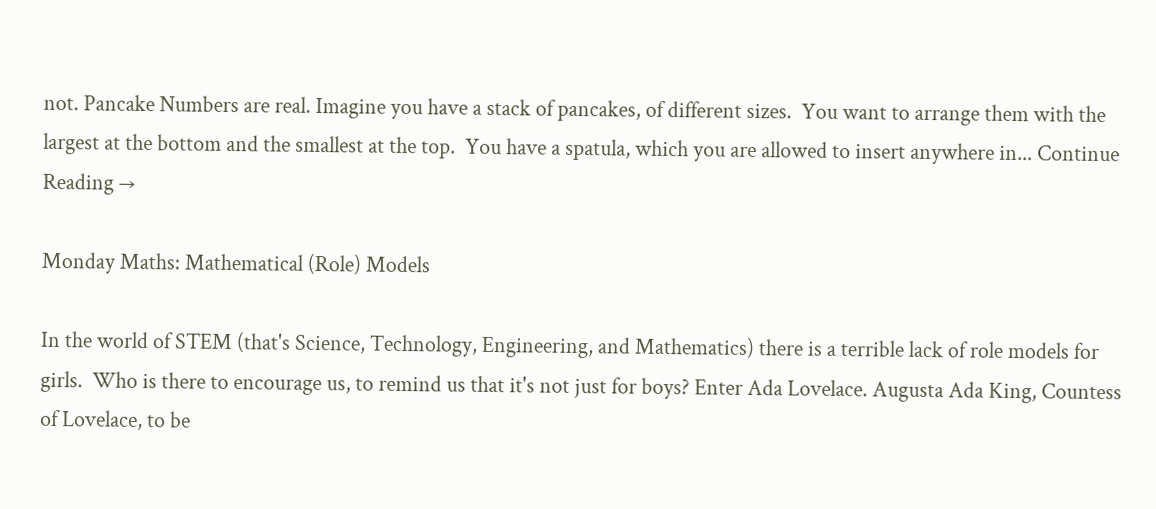not. Pancake Numbers are real. Imagine you have a stack of pancakes, of different sizes.  You want to arrange them with the largest at the bottom and the smallest at the top.  You have a spatula, which you are allowed to insert anywhere in... Continue Reading →

Monday Maths: Mathematical (Role) Models

In the world of STEM (that's Science, Technology, Engineering, and Mathematics) there is a terrible lack of role models for girls.  Who is there to encourage us, to remind us that it's not just for boys? Enter Ada Lovelace. Augusta Ada King, Countess of Lovelace, to be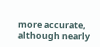more accurate, although nearly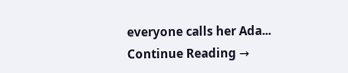everyone calls her Ada... Continue Reading →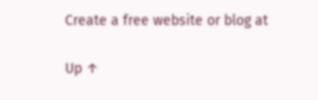Create a free website or blog at

Up ↑